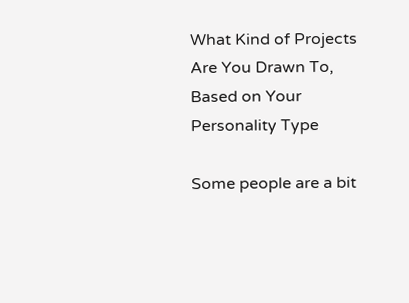What Kind of Projects Are You Drawn To, Based on Your Personality Type

Some people are a bit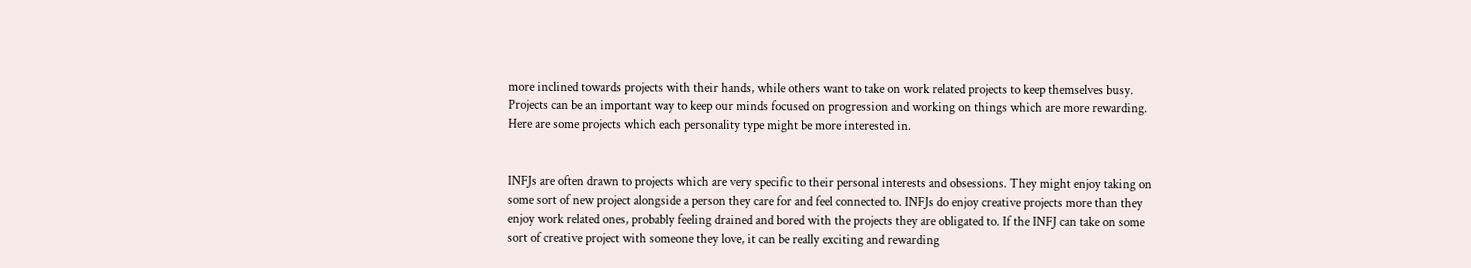more inclined towards projects with their hands, while others want to take on work related projects to keep themselves busy. Projects can be an important way to keep our minds focused on progression and working on things which are more rewarding. Here are some projects which each personality type might be more interested in.


INFJs are often drawn to projects which are very specific to their personal interests and obsessions. They might enjoy taking on some sort of new project alongside a person they care for and feel connected to. INFJs do enjoy creative projects more than they enjoy work related ones, probably feeling drained and bored with the projects they are obligated to. If the INFJ can take on some sort of creative project with someone they love, it can be really exciting and rewarding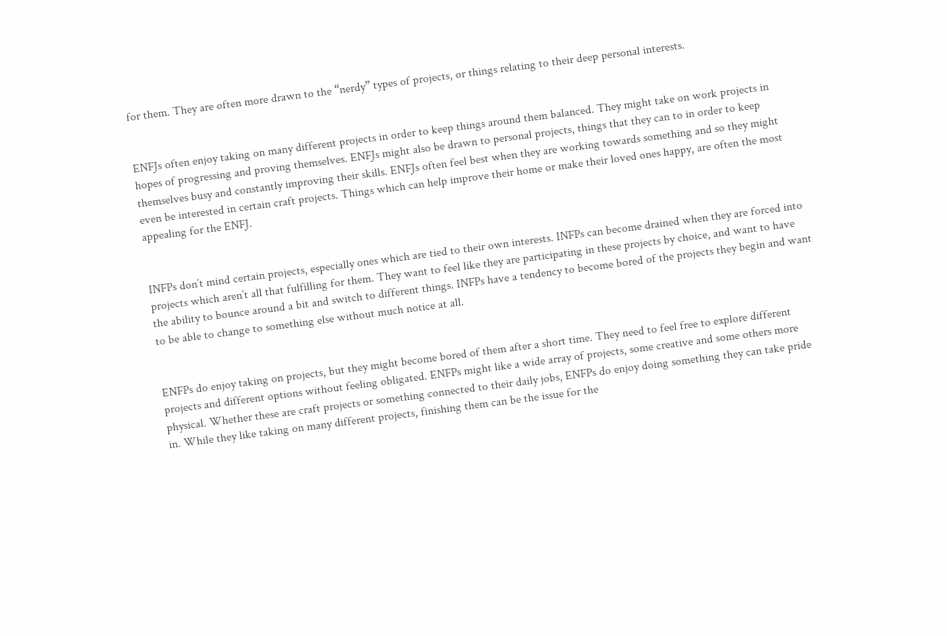for them. They are often more drawn to the “nerdy” types of projects, or things relating to their deep personal interests.


ENFJs often enjoy taking on many different projects in order to keep things around them balanced. They might take on work projects in hopes of progressing and proving themselves. ENFJs might also be drawn to personal projects, things that they can to in order to keep themselves busy and constantly improving their skills. ENFJs often feel best when they are working towards something and so they might even be interested in certain craft projects. Things which can help improve their home or make their loved ones happy, are often the most appealing for the ENFJ.


INFPs don’t mind certain projects, especially ones which are tied to their own interests. INFPs can become drained when they are forced into projects which aren’t all that fulfilling for them. They want to feel like they are participating in these projects by choice, and want to have the ability to bounce around a bit and switch to different things. INFPs have a tendency to become bored of the projects they begin and want to be able to change to something else without much notice at all.


ENFPs do enjoy taking on projects, but they might become bored of them after a short time. They need to feel free to explore different projects and different options without feeling obligated. ENFPs might like a wide array of projects, some creative and some others more physical. Whether these are craft projects or something connected to their daily jobs, ENFPs do enjoy doing something they can take pride in. While they like taking on many different projects, finishing them can be the issue for the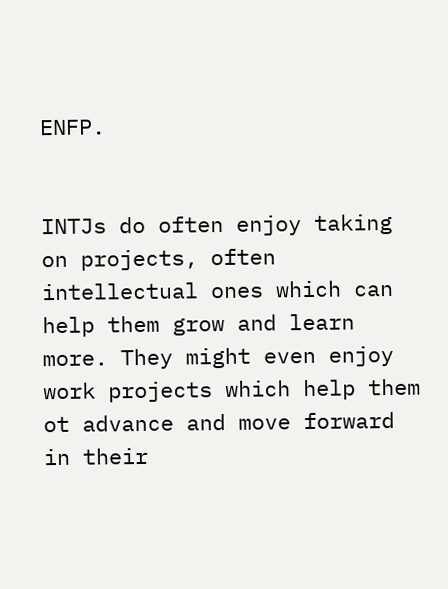ENFP.


INTJs do often enjoy taking on projects, often intellectual ones which can help them grow and learn more. They might even enjoy work projects which help them ot advance and move forward in their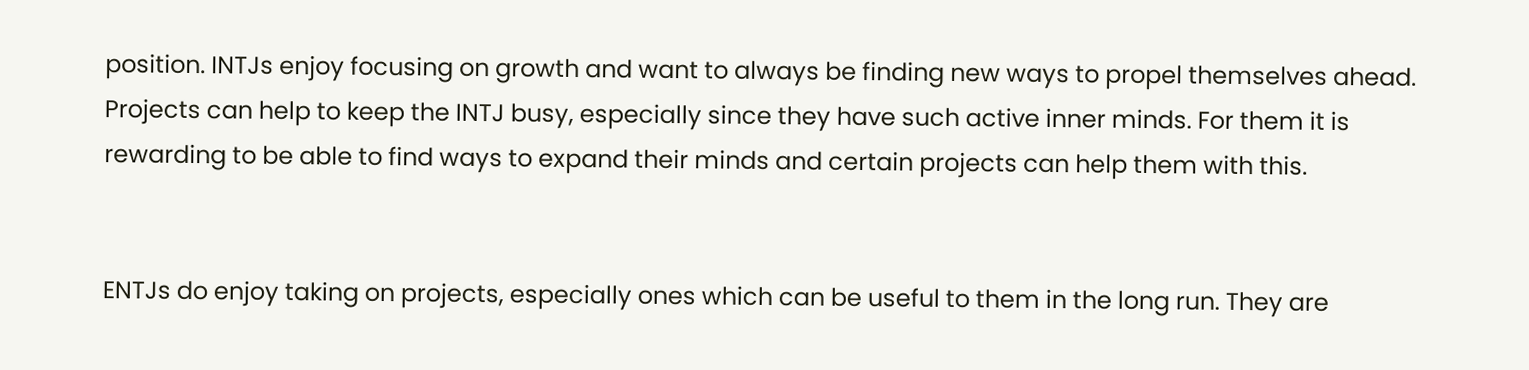position. INTJs enjoy focusing on growth and want to always be finding new ways to propel themselves ahead. Projects can help to keep the INTJ busy, especially since they have such active inner minds. For them it is rewarding to be able to find ways to expand their minds and certain projects can help them with this.


ENTJs do enjoy taking on projects, especially ones which can be useful to them in the long run. They are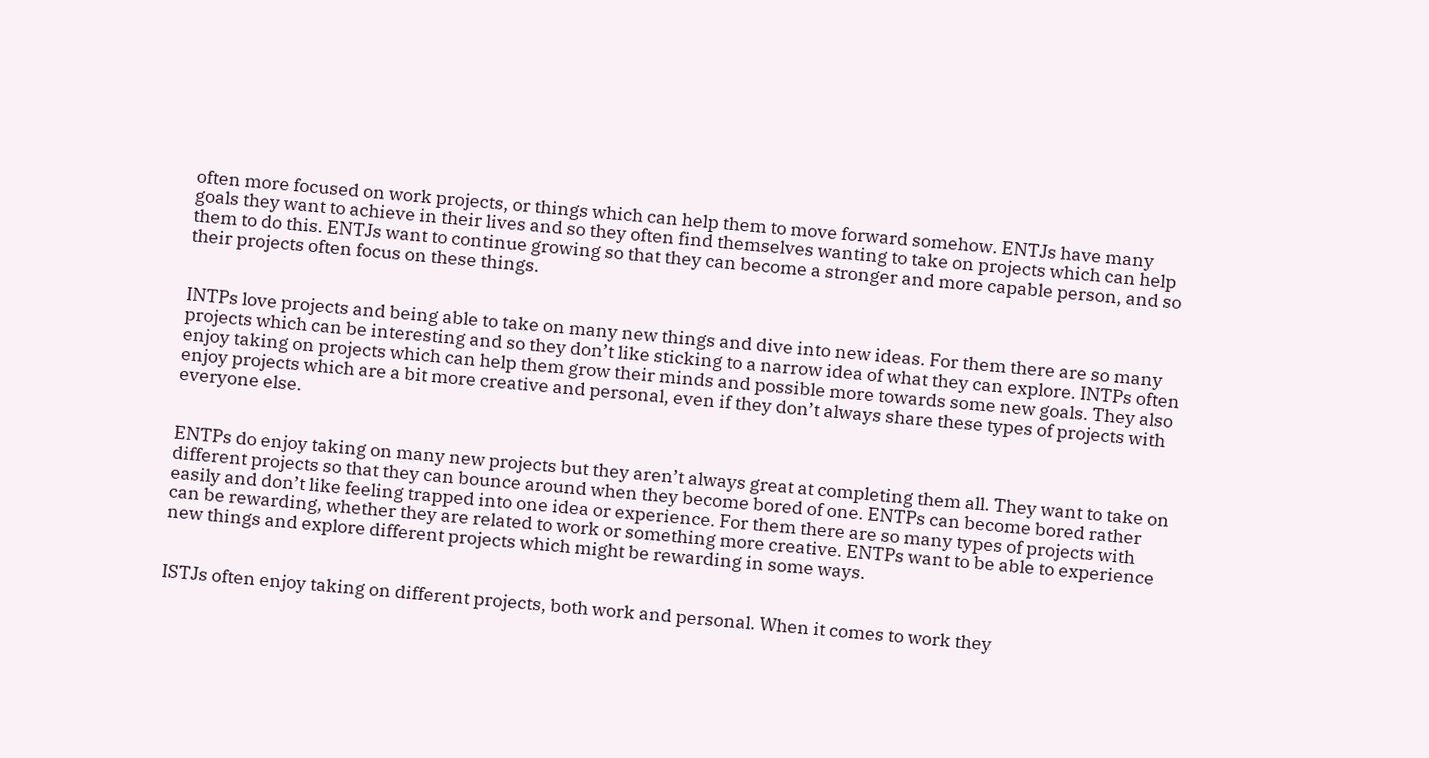often more focused on work projects, or things which can help them to move forward somehow. ENTJs have many goals they want to achieve in their lives and so they often find themselves wanting to take on projects which can help them to do this. ENTJs want to continue growing so that they can become a stronger and more capable person, and so their projects often focus on these things.


INTPs love projects and being able to take on many new things and dive into new ideas. For them there are so many projects which can be interesting and so they don’t like sticking to a narrow idea of what they can explore. INTPs often enjoy taking on projects which can help them grow their minds and possible more towards some new goals. They also enjoy projects which are a bit more creative and personal, even if they don’t always share these types of projects with everyone else.


ENTPs do enjoy taking on many new projects but they aren’t always great at completing them all. They want to take on different projects so that they can bounce around when they become bored of one. ENTPs can become bored rather easily and don’t like feeling trapped into one idea or experience. For them there are so many types of projects with can be rewarding, whether they are related to work or something more creative. ENTPs want to be able to experience new things and explore different projects which might be rewarding in some ways.


ISTJs often enjoy taking on different projects, both work and personal. When it comes to work they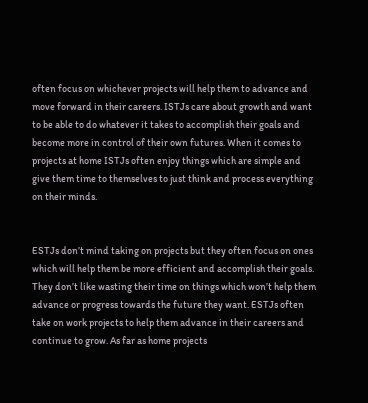often focus on whichever projects will help them to advance and move forward in their careers. ISTJs care about growth and want to be able to do whatever it takes to accomplish their goals and become more in control of their own futures. When it comes to projects at home ISTJs often enjoy things which are simple and give them time to themselves to just think and process everything on their minds.


ESTJs don’t mind taking on projects but they often focus on ones which will help them be more efficient and accomplish their goals. They don’t like wasting their time on things which won’t help them advance or progress towards the future they want. ESTJs often take on work projects to help them advance in their careers and continue to grow. As far as home projects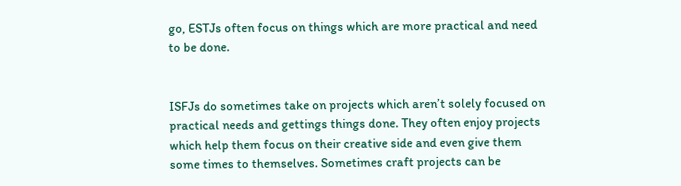go, ESTJs often focus on things which are more practical and need to be done.


ISFJs do sometimes take on projects which aren’t solely focused on practical needs and gettings things done. They often enjoy projects which help them focus on their creative side and even give them some times to themselves. Sometimes craft projects can be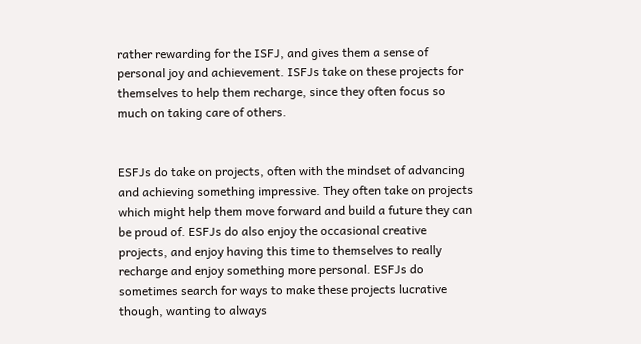rather rewarding for the ISFJ, and gives them a sense of personal joy and achievement. ISFJs take on these projects for themselves to help them recharge, since they often focus so much on taking care of others.


ESFJs do take on projects, often with the mindset of advancing and achieving something impressive. They often take on projects which might help them move forward and build a future they can be proud of. ESFJs do also enjoy the occasional creative projects, and enjoy having this time to themselves to really recharge and enjoy something more personal. ESFJs do sometimes search for ways to make these projects lucrative though, wanting to always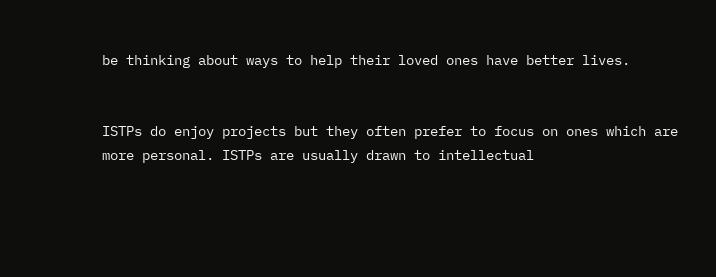be thinking about ways to help their loved ones have better lives.


ISTPs do enjoy projects but they often prefer to focus on ones which are more personal. ISTPs are usually drawn to intellectual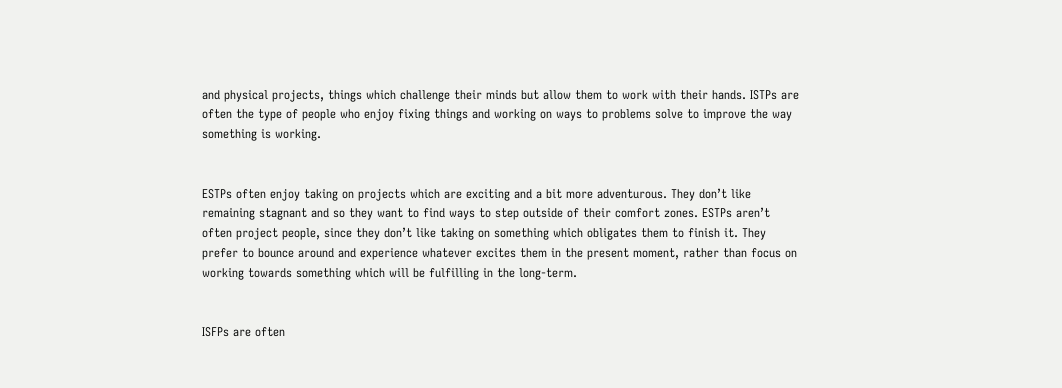and physical projects, things which challenge their minds but allow them to work with their hands. ISTPs are often the type of people who enjoy fixing things and working on ways to problems solve to improve the way something is working.


ESTPs often enjoy taking on projects which are exciting and a bit more adventurous. They don’t like remaining stagnant and so they want to find ways to step outside of their comfort zones. ESTPs aren’t often project people, since they don’t like taking on something which obligates them to finish it. They prefer to bounce around and experience whatever excites them in the present moment, rather than focus on working towards something which will be fulfilling in the long-term.


ISFPs are often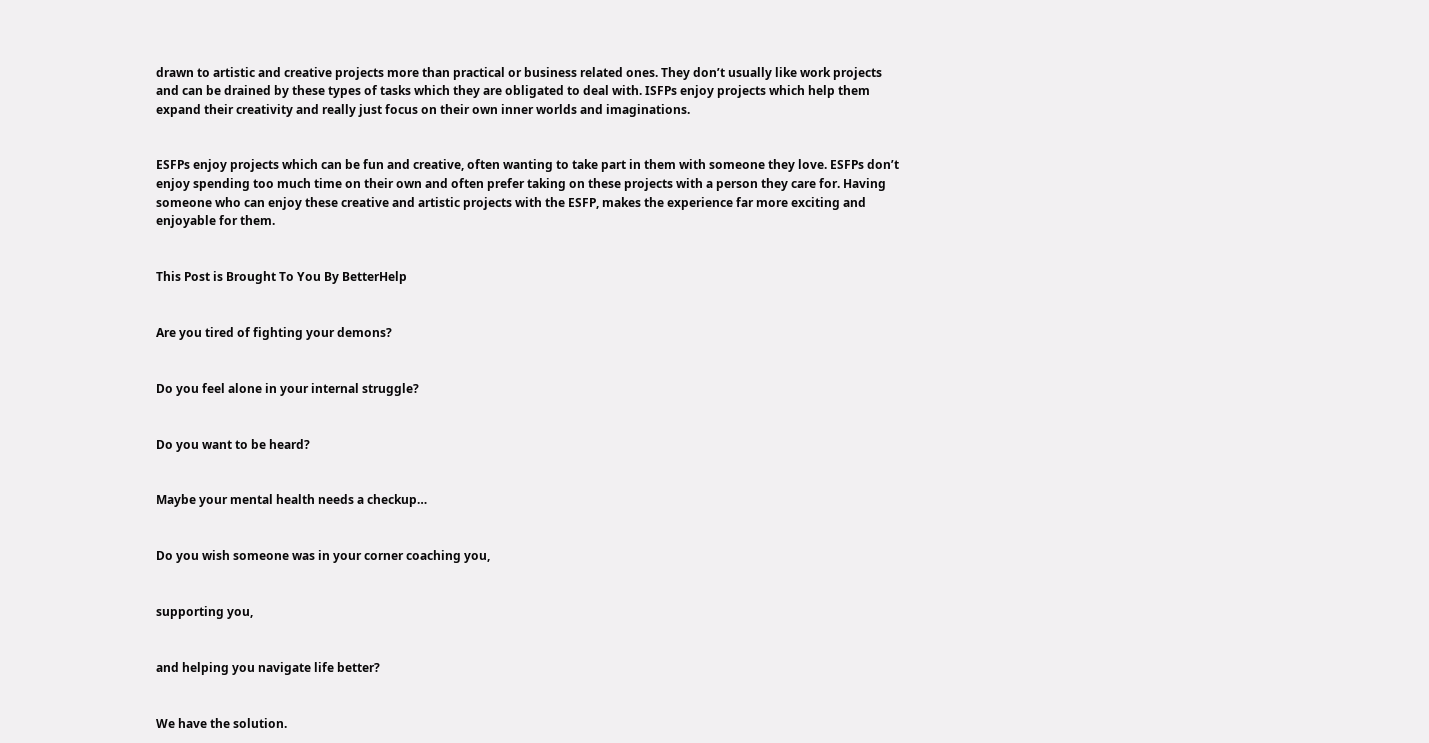drawn to artistic and creative projects more than practical or business related ones. They don’t usually like work projects and can be drained by these types of tasks which they are obligated to deal with. ISFPs enjoy projects which help them expand their creativity and really just focus on their own inner worlds and imaginations.


ESFPs enjoy projects which can be fun and creative, often wanting to take part in them with someone they love. ESFPs don’t enjoy spending too much time on their own and often prefer taking on these projects with a person they care for. Having someone who can enjoy these creative and artistic projects with the ESFP, makes the experience far more exciting and enjoyable for them.


This Post is Brought To You By BetterHelp


Are you tired of fighting your demons?


Do you feel alone in your internal struggle?


Do you want to be heard?


Maybe your mental health needs a checkup…


Do you wish someone was in your corner coaching you,


supporting you,


and helping you navigate life better?


We have the solution.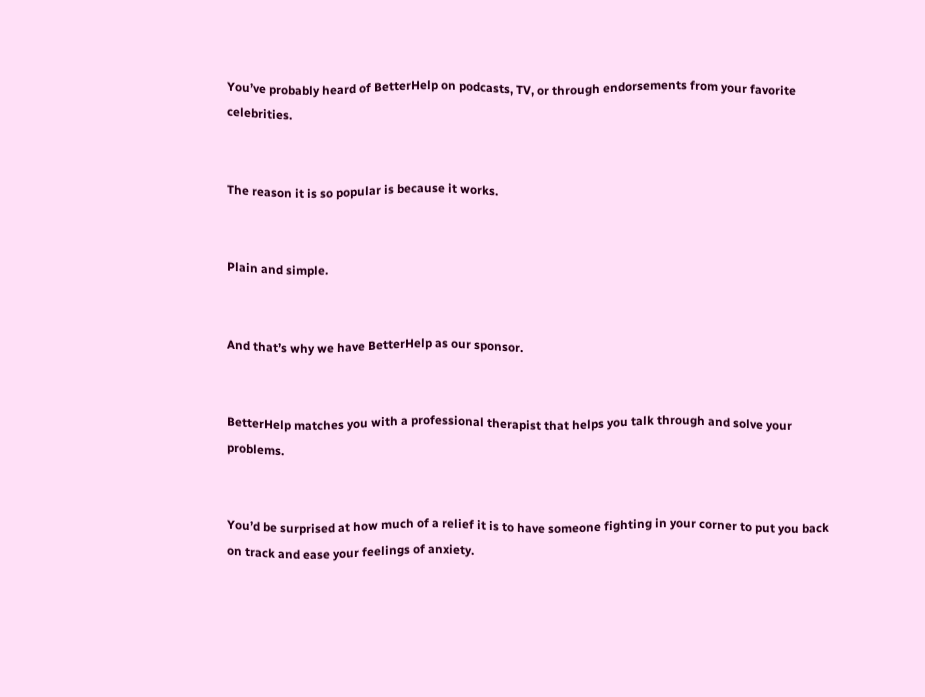You’ve probably heard of BetterHelp on podcasts, TV, or through endorsements from your favorite celebrities.


The reason it is so popular is because it works.


Plain and simple.


And that’s why we have BetterHelp as our sponsor.


BetterHelp matches you with a professional therapist that helps you talk through and solve your problems.


You’d be surprised at how much of a relief it is to have someone fighting in your corner to put you back on track and ease your feelings of anxiety.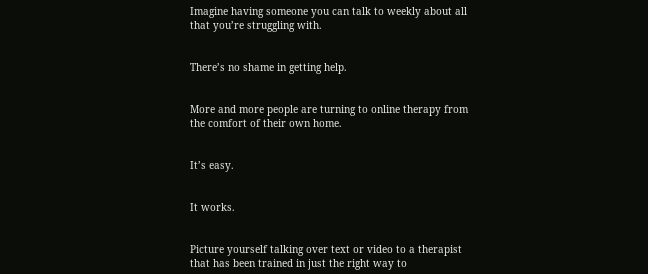Imagine having someone you can talk to weekly about all that you’re struggling with.


There’s no shame in getting help.


More and more people are turning to online therapy from the comfort of their own home.


It’s easy.


It works.


Picture yourself talking over text or video to a therapist that has been trained in just the right way to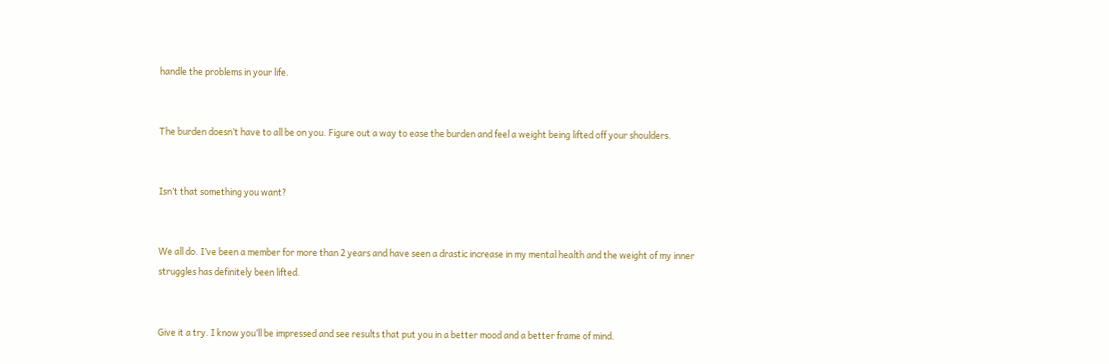handle the problems in your life.


The burden doesn’t have to all be on you. Figure out a way to ease the burden and feel a weight being lifted off your shoulders.


Isn’t that something you want?


We all do. I’ve been a member for more than 2 years and have seen a drastic increase in my mental health and the weight of my inner struggles has definitely been lifted.


Give it a try. I know you’ll be impressed and see results that put you in a better mood and a better frame of mind.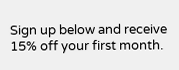Sign up below and receive 15% off your first month.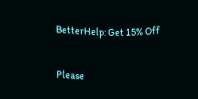BetterHelp: Get 15% Off


Please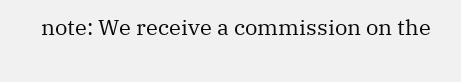note: We receive a commission on the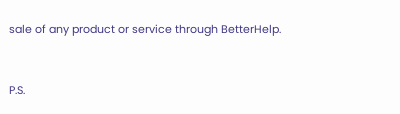sale of any product or service through BetterHelp.


P.S.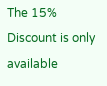The 15% Discount is only available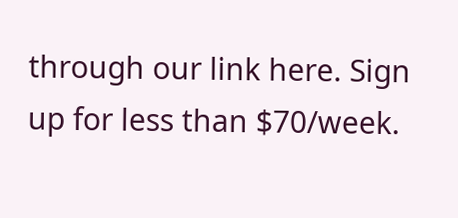through our link here. Sign up for less than $70/week.